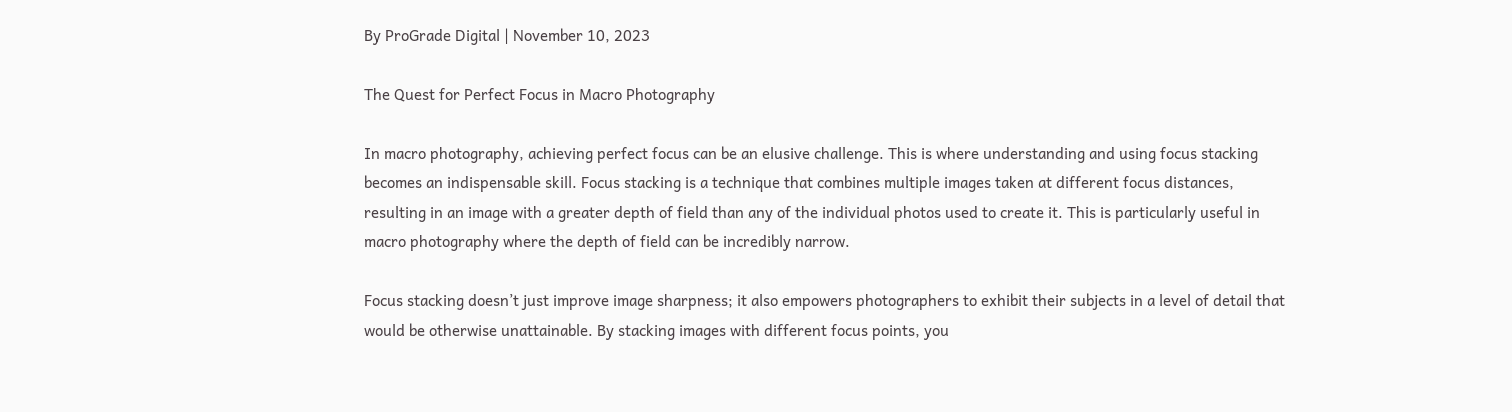By ProGrade Digital | November 10, 2023

The Quest for Perfect Focus in Macro Photography

In macro photography, achieving perfect focus can be an elusive challenge. This is where understanding and using focus stacking becomes an indispensable skill. Focus stacking is a technique that combines multiple images taken at different focus distances, resulting in an image with a greater depth of field than any of the individual photos used to create it. This is particularly useful in macro photography where the depth of field can be incredibly narrow.

Focus stacking doesn’t just improve image sharpness; it also empowers photographers to exhibit their subjects in a level of detail that would be otherwise unattainable. By stacking images with different focus points, you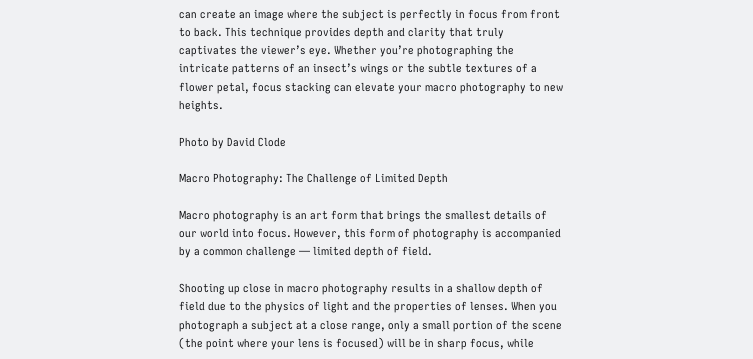can create an image where the subject is perfectly in focus from front to back. This technique provides depth and clarity that truly captivates the viewer’s eye. Whether you’re photographing the intricate patterns of an insect’s wings or the subtle textures of a flower petal, focus stacking can elevate your macro photography to new heights.

Photo by David Clode

Macro Photography: The Challenge of Limited Depth

Macro photography is an art form that brings the smallest details of our world into focus. However, this form of photography is accompanied by a common challenge — limited depth of field.

Shooting up close in macro photography results in a shallow depth of field due to the physics of light and the properties of lenses. When you photograph a subject at a close range, only a small portion of the scene (the point where your lens is focused) will be in sharp focus, while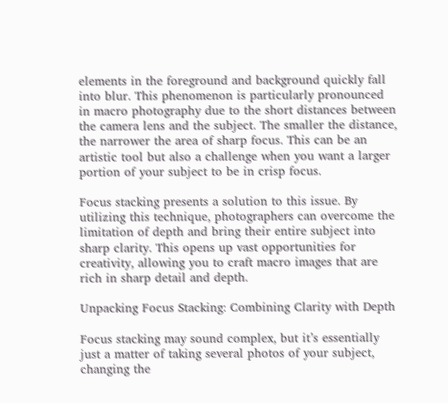elements in the foreground and background quickly fall into blur. This phenomenon is particularly pronounced in macro photography due to the short distances between the camera lens and the subject. The smaller the distance, the narrower the area of sharp focus. This can be an artistic tool but also a challenge when you want a larger portion of your subject to be in crisp focus.

Focus stacking presents a solution to this issue. By utilizing this technique, photographers can overcome the limitation of depth and bring their entire subject into sharp clarity. This opens up vast opportunities for creativity, allowing you to craft macro images that are rich in sharp detail and depth.

Unpacking Focus Stacking: Combining Clarity with Depth

Focus stacking may sound complex, but it’s essentially just a matter of taking several photos of your subject, changing the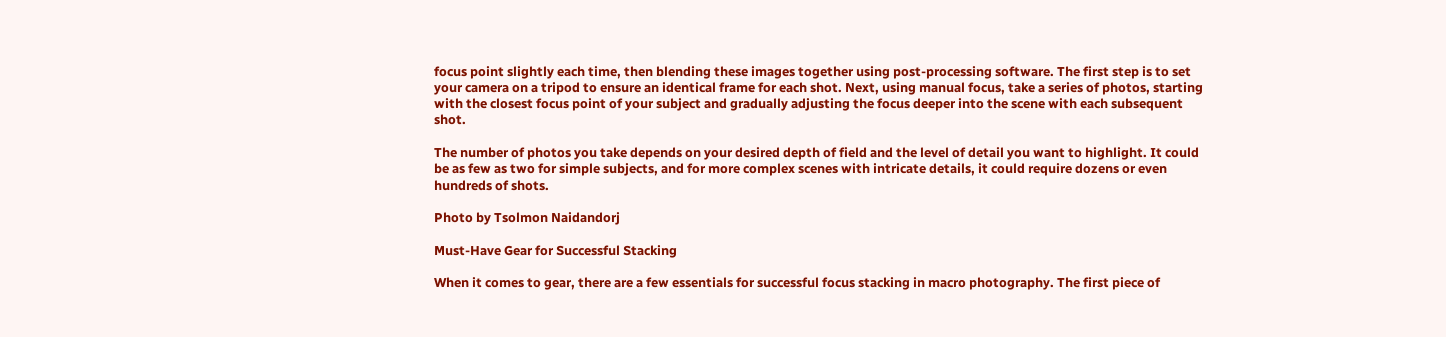focus point slightly each time, then blending these images together using post-processing software. The first step is to set your camera on a tripod to ensure an identical frame for each shot. Next, using manual focus, take a series of photos, starting with the closest focus point of your subject and gradually adjusting the focus deeper into the scene with each subsequent shot.

The number of photos you take depends on your desired depth of field and the level of detail you want to highlight. It could be as few as two for simple subjects, and for more complex scenes with intricate details, it could require dozens or even hundreds of shots.

Photo by Tsolmon Naidandorj

Must-Have Gear for Successful Stacking

When it comes to gear, there are a few essentials for successful focus stacking in macro photography. The first piece of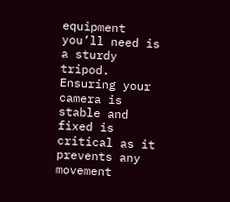equipment you’ll need is a sturdy tripod. Ensuring your camera is stable and fixed is critical as it prevents any movement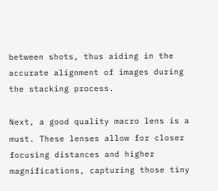between shots, thus aiding in the accurate alignment of images during the stacking process.

Next, a good quality macro lens is a must. These lenses allow for closer focusing distances and higher magnifications, capturing those tiny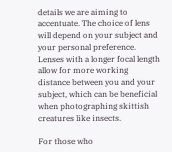details we are aiming to accentuate. The choice of lens will depend on your subject and your personal preference. Lenses with a longer focal length allow for more working distance between you and your subject, which can be beneficial when photographing skittish creatures like insects.

For those who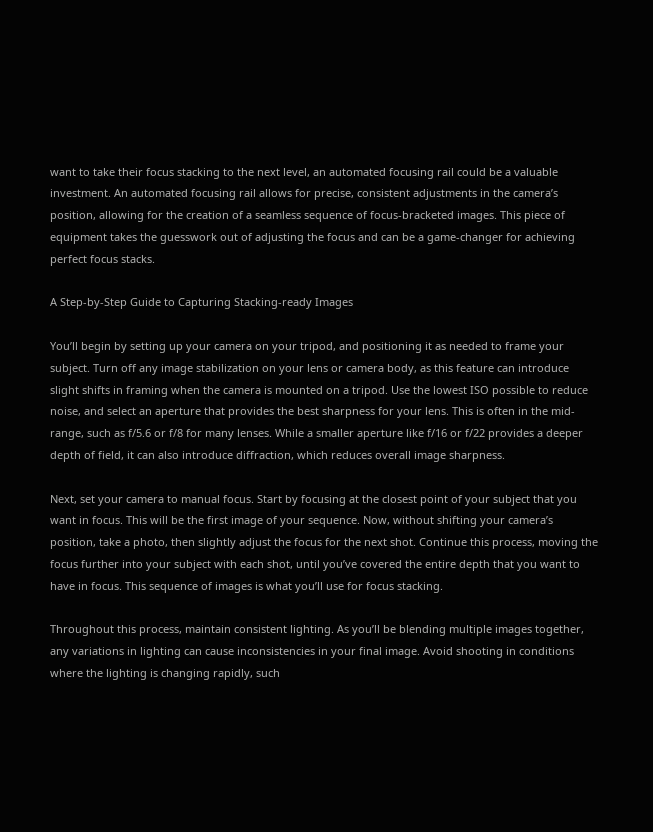want to take their focus stacking to the next level, an automated focusing rail could be a valuable investment. An automated focusing rail allows for precise, consistent adjustments in the camera’s position, allowing for the creation of a seamless sequence of focus-bracketed images. This piece of equipment takes the guesswork out of adjusting the focus and can be a game-changer for achieving perfect focus stacks.

A Step-by-Step Guide to Capturing Stacking-ready Images

You’ll begin by setting up your camera on your tripod, and positioning it as needed to frame your subject. Turn off any image stabilization on your lens or camera body, as this feature can introduce slight shifts in framing when the camera is mounted on a tripod. Use the lowest ISO possible to reduce noise, and select an aperture that provides the best sharpness for your lens. This is often in the mid-range, such as f/5.6 or f/8 for many lenses. While a smaller aperture like f/16 or f/22 provides a deeper depth of field, it can also introduce diffraction, which reduces overall image sharpness.

Next, set your camera to manual focus. Start by focusing at the closest point of your subject that you want in focus. This will be the first image of your sequence. Now, without shifting your camera’s position, take a photo, then slightly adjust the focus for the next shot. Continue this process, moving the focus further into your subject with each shot, until you’ve covered the entire depth that you want to have in focus. This sequence of images is what you’ll use for focus stacking.

Throughout this process, maintain consistent lighting. As you’ll be blending multiple images together, any variations in lighting can cause inconsistencies in your final image. Avoid shooting in conditions where the lighting is changing rapidly, such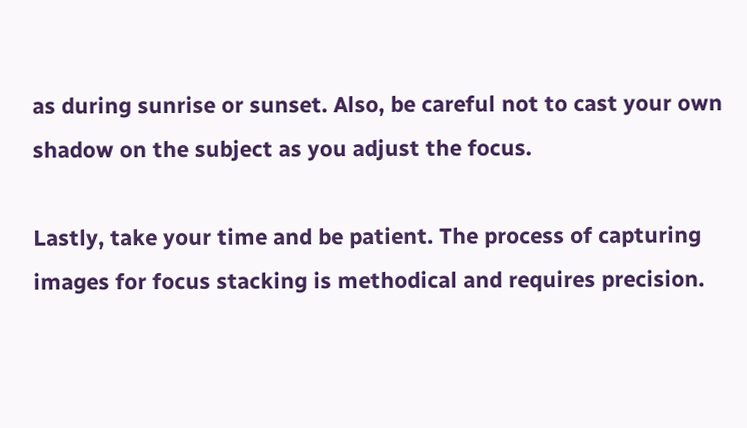as during sunrise or sunset. Also, be careful not to cast your own shadow on the subject as you adjust the focus.

Lastly, take your time and be patient. The process of capturing images for focus stacking is methodical and requires precision.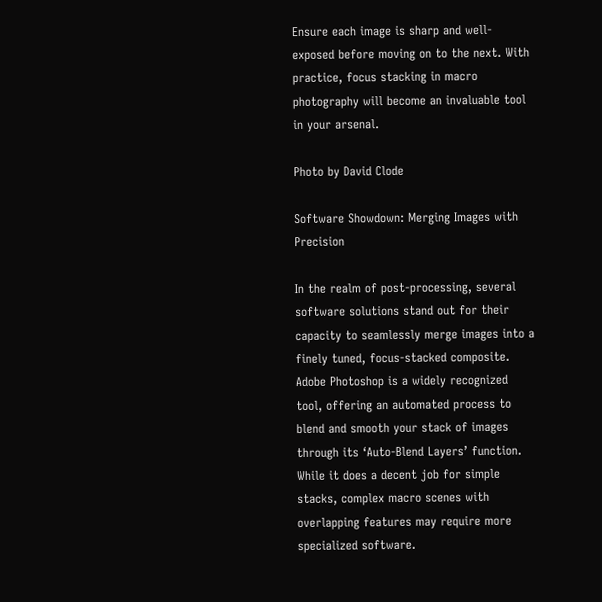Ensure each image is sharp and well-exposed before moving on to the next. With practice, focus stacking in macro photography will become an invaluable tool in your arsenal.

Photo by David Clode

Software Showdown: Merging Images with Precision

In the realm of post-processing, several software solutions stand out for their capacity to seamlessly merge images into a finely tuned, focus-stacked composite. Adobe Photoshop is a widely recognized tool, offering an automated process to blend and smooth your stack of images through its ‘Auto-Blend Layers’ function. While it does a decent job for simple stacks, complex macro scenes with overlapping features may require more specialized software.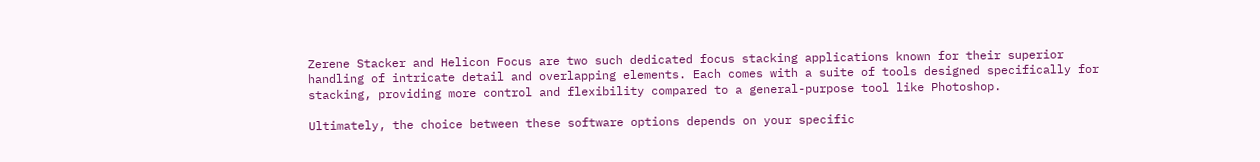Zerene Stacker and Helicon Focus are two such dedicated focus stacking applications known for their superior handling of intricate detail and overlapping elements. Each comes with a suite of tools designed specifically for stacking, providing more control and flexibility compared to a general-purpose tool like Photoshop.

Ultimately, the choice between these software options depends on your specific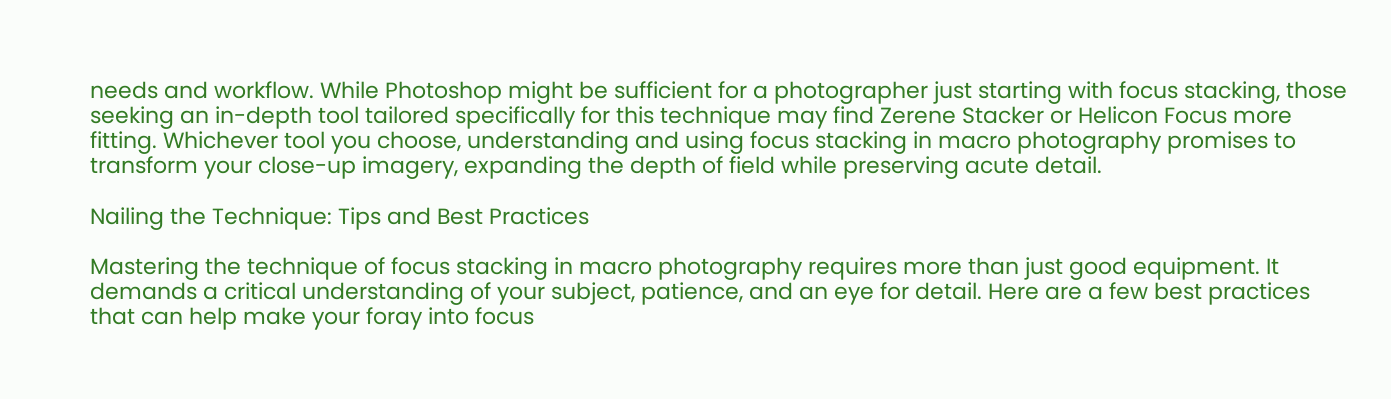needs and workflow. While Photoshop might be sufficient for a photographer just starting with focus stacking, those seeking an in-depth tool tailored specifically for this technique may find Zerene Stacker or Helicon Focus more fitting. Whichever tool you choose, understanding and using focus stacking in macro photography promises to transform your close-up imagery, expanding the depth of field while preserving acute detail.

Nailing the Technique: Tips and Best Practices

Mastering the technique of focus stacking in macro photography requires more than just good equipment. It demands a critical understanding of your subject, patience, and an eye for detail. Here are a few best practices that can help make your foray into focus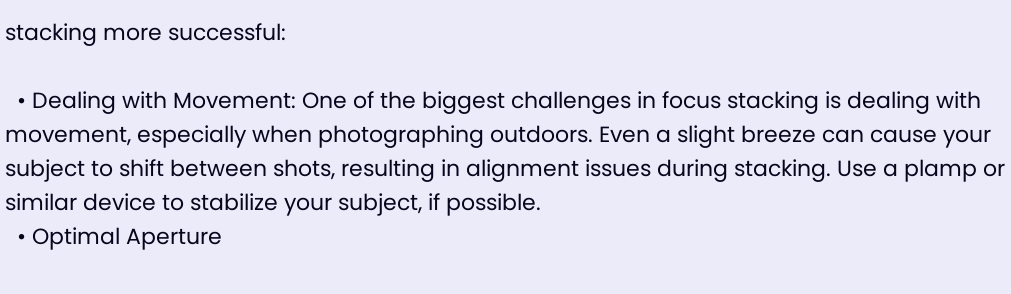stacking more successful:

  • Dealing with Movement: One of the biggest challenges in focus stacking is dealing with movement, especially when photographing outdoors. Even a slight breeze can cause your subject to shift between shots, resulting in alignment issues during stacking. Use a plamp or similar device to stabilize your subject, if possible.
  • Optimal Aperture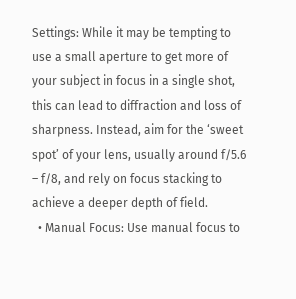Settings: While it may be tempting to use a small aperture to get more of your subject in focus in a single shot, this can lead to diffraction and loss of sharpness. Instead, aim for the ‘sweet spot’ of your lens, usually around f/5.6 – f/8, and rely on focus stacking to achieve a deeper depth of field.
  • Manual Focus: Use manual focus to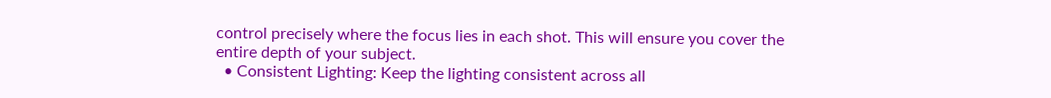control precisely where the focus lies in each shot. This will ensure you cover the entire depth of your subject.
  • Consistent Lighting: Keep the lighting consistent across all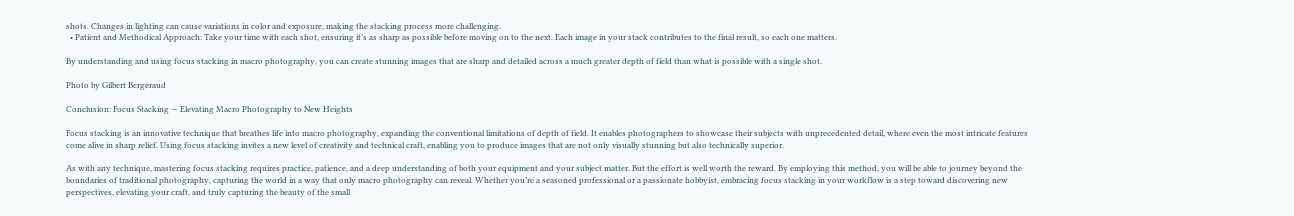shots. Changes in lighting can cause variations in color and exposure, making the stacking process more challenging.
  • Patient and Methodical Approach: Take your time with each shot, ensuring it’s as sharp as possible before moving on to the next. Each image in your stack contributes to the final result, so each one matters.

By understanding and using focus stacking in macro photography, you can create stunning images that are sharp and detailed across a much greater depth of field than what is possible with a single shot.

Photo by Gilbert Bergeraud

Conclusion: Focus Stacking — Elevating Macro Photography to New Heights

Focus stacking is an innovative technique that breathes life into macro photography, expanding the conventional limitations of depth of field. It enables photographers to showcase their subjects with unprecedented detail, where even the most intricate features come alive in sharp relief. Using focus stacking invites a new level of creativity and technical craft, enabling you to produce images that are not only visually stunning but also technically superior.

As with any technique, mastering focus stacking requires practice, patience, and a deep understanding of both your equipment and your subject matter. But the effort is well worth the reward. By employing this method, you will be able to journey beyond the boundaries of traditional photography, capturing the world in a way that only macro photography can reveal. Whether you’re a seasoned professional or a passionate hobbyist, embracing focus stacking in your workflow is a step toward discovering new perspectives, elevating your craft, and truly capturing the beauty of the small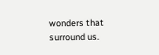wonders that surround us.